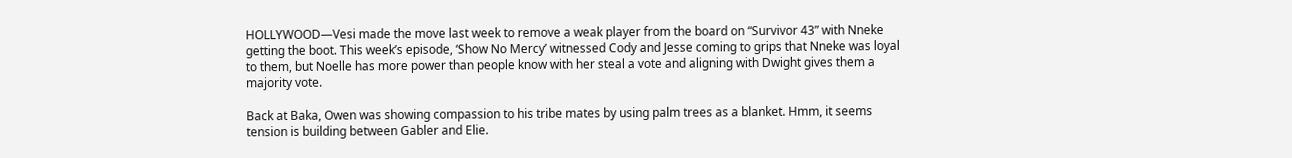HOLLYWOOD—Vesi made the move last week to remove a weak player from the board on “Survivor 43” with Nneke getting the boot. This week’s episode, ‘Show No Mercy’ witnessed Cody and Jesse coming to grips that Nneke was loyal to them, but Noelle has more power than people know with her steal a vote and aligning with Dwight gives them a majority vote.

Back at Baka, Owen was showing compassion to his tribe mates by using palm trees as a blanket. Hmm, it seems tension is building between Gabler and Elie.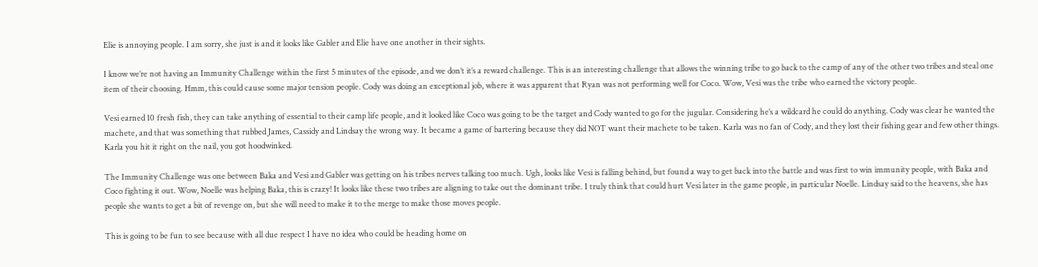Elie is annoying people. I am sorry, she just is and it looks like Gabler and Elie have one another in their sights.

I know we’re not having an Immunity Challenge within the first 5 minutes of the episode, and we don’t it’s a reward challenge. This is an interesting challenge that allows the winning tribe to go back to the camp of any of the other two tribes and steal one item of their choosing. Hmm, this could cause some major tension people. Cody was doing an exceptional job, where it was apparent that Ryan was not performing well for Coco. Wow, Vesi was the tribe who earned the victory people.

Vesi earned 10 fresh fish, they can take anything of essential to their camp life people, and it looked like Coco was going to be the target and Cody wanted to go for the jugular. Considering he’s a wildcard he could do anything. Cody was clear he wanted the machete, and that was something that rubbed James, Cassidy and Lindsay the wrong way. It became a game of bartering because they did NOT want their machete to be taken. Karla was no fan of Cody, and they lost their fishing gear and few other things. Karla you hit it right on the nail, you got hoodwinked.

The Immunity Challenge was one between Baka and Vesi and Gabler was getting on his tribes nerves talking too much. Ugh, looks like Vesi is falling behind, but found a way to get back into the battle and was first to win immunity people, with Baka and Coco fighting it out. Wow, Noelle was helping Baka, this is crazy! It looks like these two tribes are aligning to take out the dominant tribe. I truly think that could hurt Vesi later in the game people, in particular Noelle. Lindsay said to the heavens, she has people she wants to get a bit of revenge on, but she will need to make it to the merge to make those moves people.

This is going to be fun to see because with all due respect I have no idea who could be heading home on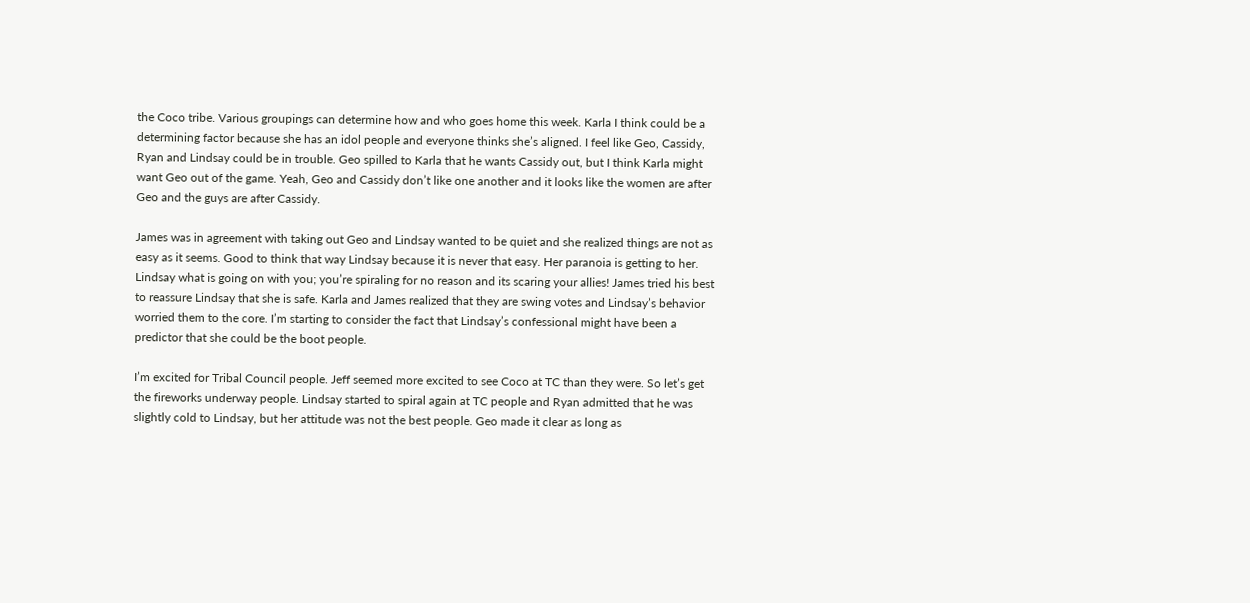the Coco tribe. Various groupings can determine how and who goes home this week. Karla I think could be a determining factor because she has an idol people and everyone thinks she’s aligned. I feel like Geo, Cassidy, Ryan and Lindsay could be in trouble. Geo spilled to Karla that he wants Cassidy out, but I think Karla might want Geo out of the game. Yeah, Geo and Cassidy don’t like one another and it looks like the women are after Geo and the guys are after Cassidy.

James was in agreement with taking out Geo and Lindsay wanted to be quiet and she realized things are not as easy as it seems. Good to think that way Lindsay because it is never that easy. Her paranoia is getting to her. Lindsay what is going on with you; you’re spiraling for no reason and its scaring your allies! James tried his best to reassure Lindsay that she is safe. Karla and James realized that they are swing votes and Lindsay’s behavior worried them to the core. I’m starting to consider the fact that Lindsay’s confessional might have been a predictor that she could be the boot people.

I’m excited for Tribal Council people. Jeff seemed more excited to see Coco at TC than they were. So let’s get the fireworks underway people. Lindsay started to spiral again at TC people and Ryan admitted that he was slightly cold to Lindsay, but her attitude was not the best people. Geo made it clear as long as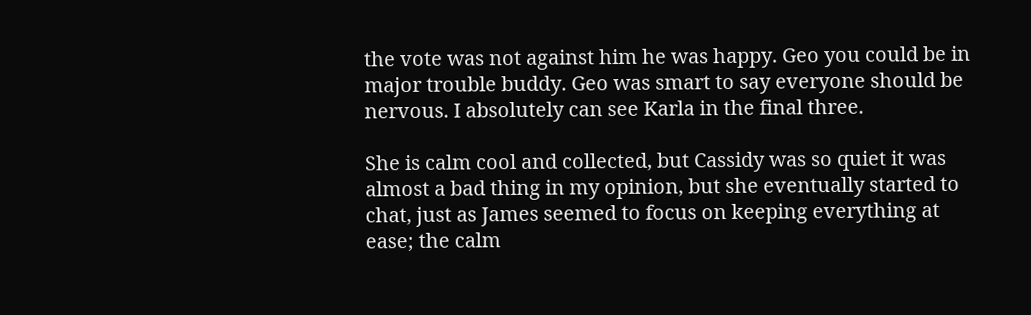the vote was not against him he was happy. Geo you could be in major trouble buddy. Geo was smart to say everyone should be nervous. I absolutely can see Karla in the final three.

She is calm cool and collected, but Cassidy was so quiet it was almost a bad thing in my opinion, but she eventually started to chat, just as James seemed to focus on keeping everything at ease; the calm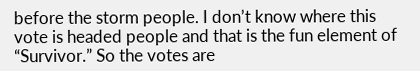before the storm people. I don’t know where this vote is headed people and that is the fun element of “Survivor.” So the votes are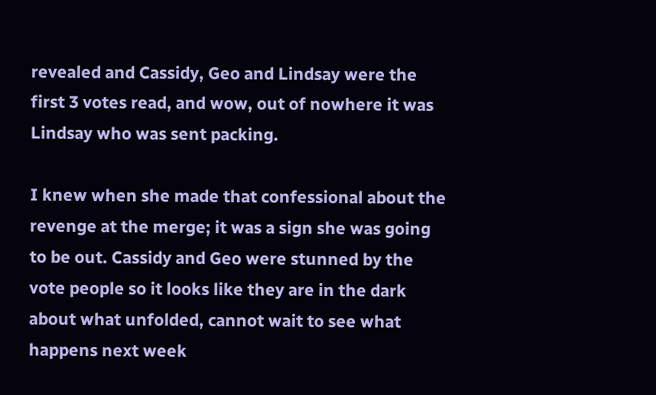revealed and Cassidy, Geo and Lindsay were the first 3 votes read, and wow, out of nowhere it was Lindsay who was sent packing.

I knew when she made that confessional about the revenge at the merge; it was a sign she was going to be out. Cassidy and Geo were stunned by the vote people so it looks like they are in the dark about what unfolded, cannot wait to see what happens next week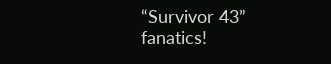“Survivor 43” fanatics!